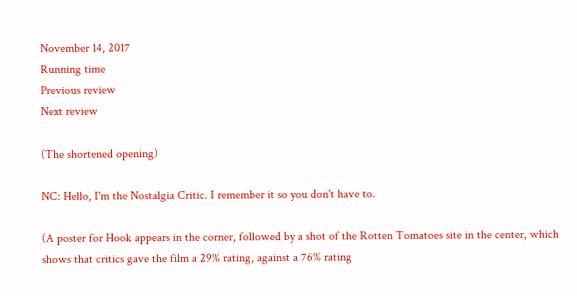November 14, 2017
Running time
Previous review
Next review

(The shortened opening)

NC: Hello, I'm the Nostalgia Critic. I remember it so you don't have to.

(A poster for Hook appears in the corner, followed by a shot of the Rotten Tomatoes site in the center, which shows that critics gave the film a 29% rating, against a 76% rating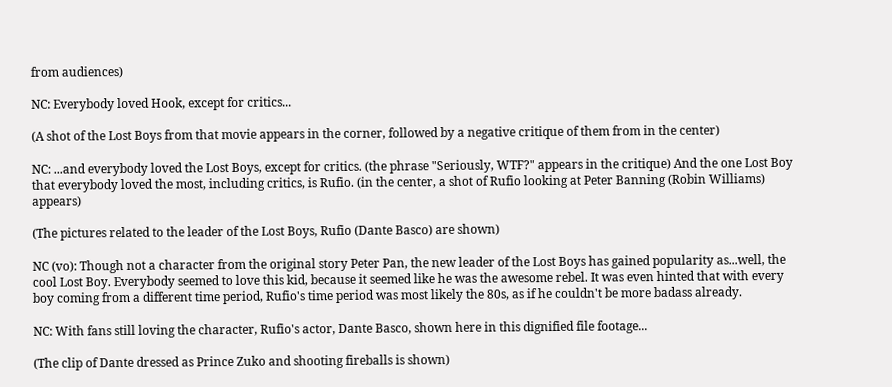from audiences)

NC: Everybody loved Hook, except for critics...

(A shot of the Lost Boys from that movie appears in the corner, followed by a negative critique of them from in the center)

NC: ...and everybody loved the Lost Boys, except for critics. (the phrase "Seriously, WTF?" appears in the critique) And the one Lost Boy that everybody loved the most, including critics, is Rufio. (in the center, a shot of Rufio looking at Peter Banning (Robin Williams) appears)

(The pictures related to the leader of the Lost Boys, Rufio (Dante Basco) are shown)

NC (vo): Though not a character from the original story Peter Pan, the new leader of the Lost Boys has gained popularity as...well, the cool Lost Boy. Everybody seemed to love this kid, because it seemed like he was the awesome rebel. It was even hinted that with every boy coming from a different time period, Rufio's time period was most likely the 80s, as if he couldn't be more badass already.

NC: With fans still loving the character, Rufio's actor, Dante Basco, shown here in this dignified file footage...

(The clip of Dante dressed as Prince Zuko and shooting fireballs is shown)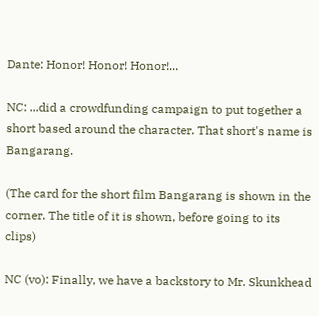Dante: Honor! Honor! Honor!...

NC: ...did a crowdfunding campaign to put together a short based around the character. That short's name is Bangarang.

(The card for the short film Bangarang is shown in the corner. The title of it is shown, before going to its clips)

NC (vo): Finally, we have a backstory to Mr. Skunkhead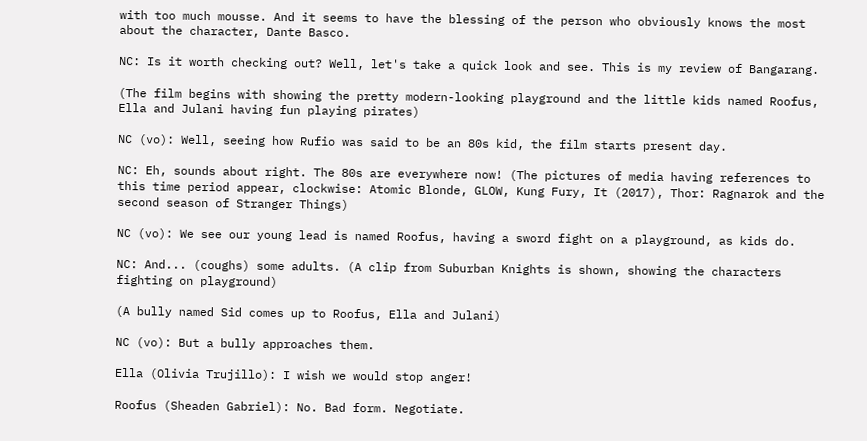with too much mousse. And it seems to have the blessing of the person who obviously knows the most about the character, Dante Basco.

NC: Is it worth checking out? Well, let's take a quick look and see. This is my review of Bangarang.

(The film begins with showing the pretty modern-looking playground and the little kids named Roofus, Ella and Julani having fun playing pirates)

NC (vo): Well, seeing how Rufio was said to be an 80s kid, the film starts present day.

NC: Eh, sounds about right. The 80s are everywhere now! (The pictures of media having references to this time period appear, clockwise: Atomic Blonde, GLOW, Kung Fury, It (2017), Thor: Ragnarok and the second season of Stranger Things)

NC (vo): We see our young lead is named Roofus, having a sword fight on a playground, as kids do.

NC: And... (coughs) some adults. (A clip from Suburban Knights is shown, showing the characters fighting on playground)

(A bully named Sid comes up to Roofus, Ella and Julani)

NC (vo): But a bully approaches them.

Ella (Olivia Trujillo): I wish we would stop anger!

Roofus (Sheaden Gabriel): No. Bad form. Negotiate.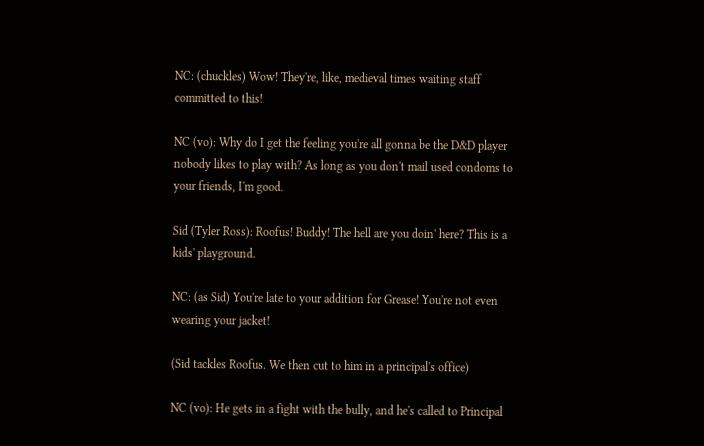NC: (chuckles) Wow! They're, like, medieval times waiting staff committed to this!

NC (vo): Why do I get the feeling you're all gonna be the D&D player nobody likes to play with? As long as you don't mail used condoms to your friends, I'm good.

Sid (Tyler Ross): Roofus! Buddy! The hell are you doin' here? This is a kids' playground.

NC: (as Sid) You're late to your addition for Grease! You're not even wearing your jacket!

(Sid tackles Roofus. We then cut to him in a principal's office)

NC (vo): He gets in a fight with the bully, and he's called to Principal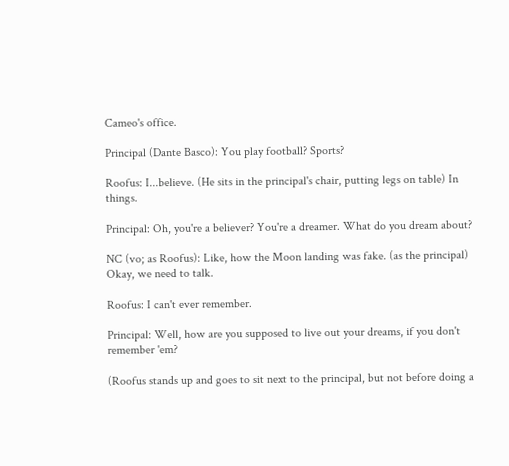Cameo's office.

Principal (Dante Basco): You play football? Sports?

Roofus: I...believe. (He sits in the principal's chair, putting legs on table) In things.

Principal: Oh, you're a believer? You're a dreamer. What do you dream about?

NC (vo; as Roofus): Like, how the Moon landing was fake. (as the principal) Okay, we need to talk.

Roofus: I can't ever remember.

Principal: Well, how are you supposed to live out your dreams, if you don't remember 'em?

(Roofus stands up and goes to sit next to the principal, but not before doing a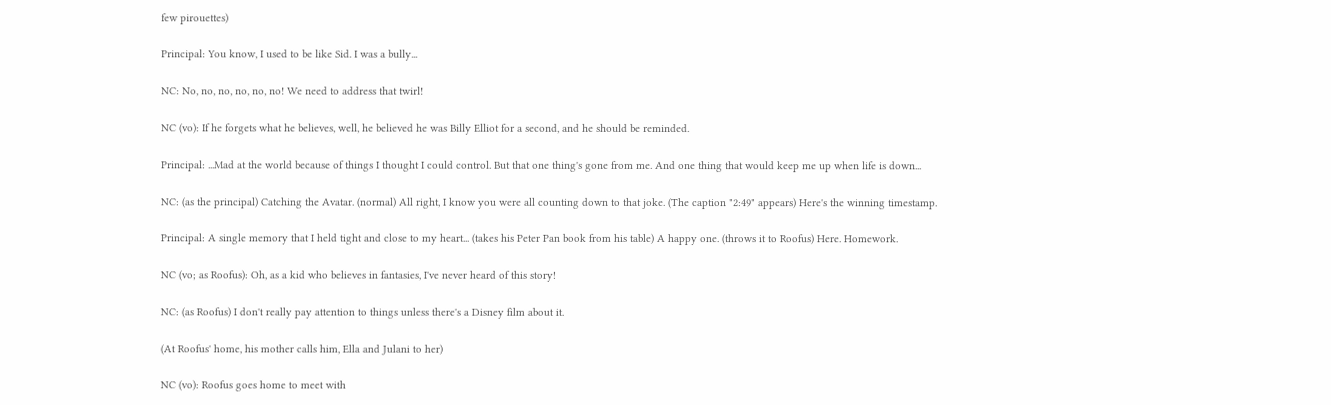few pirouettes)

Principal: You know, I used to be like Sid. I was a bully...

NC: No, no, no, no, no, no! We need to address that twirl!

NC (vo): If he forgets what he believes, well, he believed he was Billy Elliot for a second, and he should be reminded.

Principal: ...Mad at the world because of things I thought I could control. But that one thing's gone from me. And one thing that would keep me up when life is down...

NC: (as the principal) Catching the Avatar. (normal) All right, I know you were all counting down to that joke. (The caption "2:49" appears) Here's the winning timestamp.

Principal: A single memory that I held tight and close to my heart... (takes his Peter Pan book from his table) A happy one. (throws it to Roofus) Here. Homework.

NC (vo; as Roofus): Oh, as a kid who believes in fantasies, I've never heard of this story!

NC: (as Roofus) I don't really pay attention to things unless there's a Disney film about it.

(At Roofus' home, his mother calls him, Ella and Julani to her)

NC (vo): Roofus goes home to meet with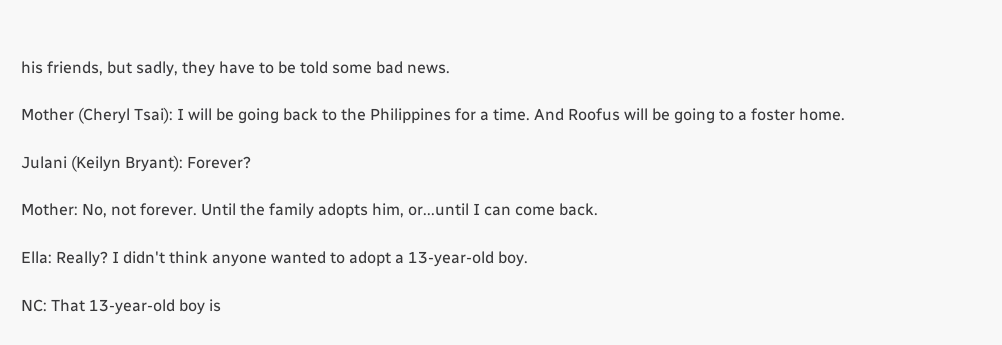his friends, but sadly, they have to be told some bad news.

Mother (Cheryl Tsai): I will be going back to the Philippines for a time. And Roofus will be going to a foster home.

Julani (Keilyn Bryant): Forever?

Mother: No, not forever. Until the family adopts him, or...until I can come back.

Ella: Really? I didn't think anyone wanted to adopt a 13-year-old boy.

NC: That 13-year-old boy is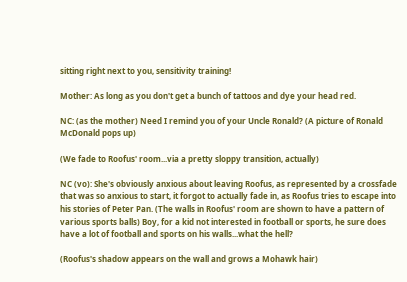sitting right next to you, sensitivity training!

Mother: As long as you don't get a bunch of tattoos and dye your head red.

NC: (as the mother) Need I remind you of your Uncle Ronald? (A picture of Ronald McDonald pops up)

(We fade to Roofus' room...via a pretty sloppy transition, actually)

NC (vo): She's obviously anxious about leaving Roofus, as represented by a crossfade that was so anxious to start, it forgot to actually fade in, as Roofus tries to escape into his stories of Peter Pan. (The walls in Roofus' room are shown to have a pattern of various sports balls) Boy, for a kid not interested in football or sports, he sure does have a lot of football and sports on his walls...what the hell?

(Roofus's shadow appears on the wall and grows a Mohawk hair)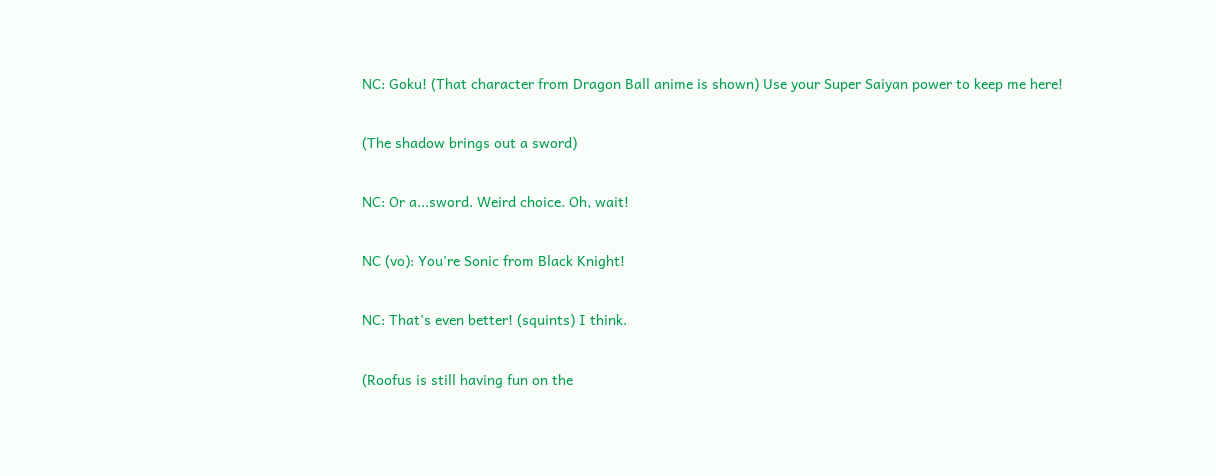NC: Goku! (That character from Dragon Ball anime is shown) Use your Super Saiyan power to keep me here!

(The shadow brings out a sword)

NC: Or a...sword. Weird choice. Oh, wait!

NC (vo): You're Sonic from Black Knight!

NC: That's even better! (squints) I think.

(Roofus is still having fun on the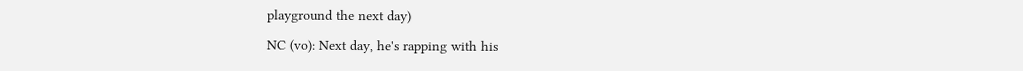playground the next day)

NC (vo): Next day, he's rapping with his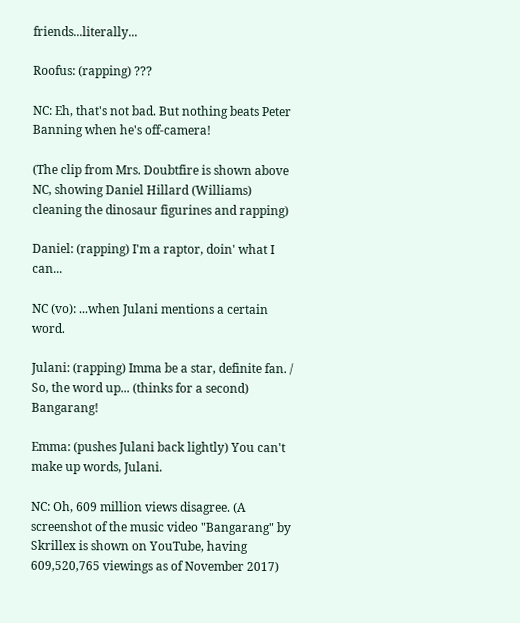friends...literally...

Roofus: (rapping) ???

NC: Eh, that's not bad. But nothing beats Peter Banning when he's off-camera!

(The clip from Mrs. Doubtfire is shown above NC, showing Daniel Hillard (Williams) cleaning the dinosaur figurines and rapping)

Daniel: (rapping) I'm a raptor, doin' what I can...

NC (vo): ...when Julani mentions a certain word.

Julani: (rapping) Imma be a star, definite fan. / So, the word up... (thinks for a second) Bangarang!

Emma: (pushes Julani back lightly) You can't make up words, Julani.

NC: Oh, 609 million views disagree. (A screenshot of the music video "Bangarang" by Skrillex is shown on YouTube, having 609,520,765 viewings as of November 2017)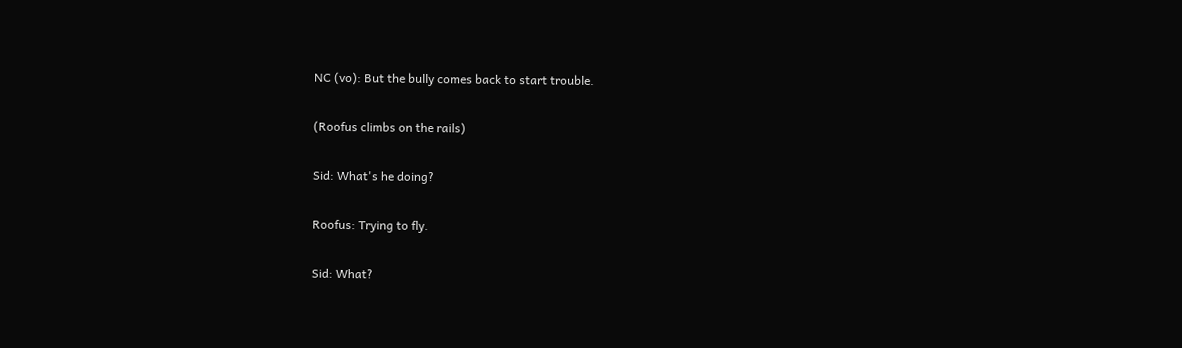NC (vo): But the bully comes back to start trouble.

(Roofus climbs on the rails)

Sid: What's he doing?

Roofus: Trying to fly.

Sid: What?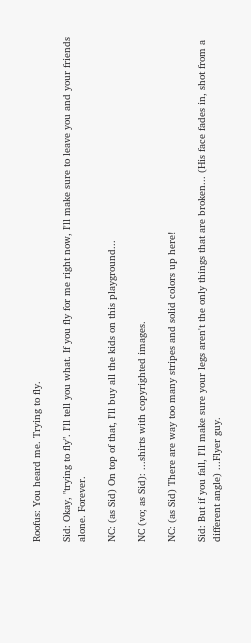Roofus: You heard me. Trying to fly.

Sid: Okay, "trying to fly". I'll tell you what. If you fly for me right now, I'll make sure to leave you and your friends alone. Forever.

NC: (as Sid) On top of that, I'll buy all the kids on this playground...

NC (vo; as Sid): ...shirts with copyrighted images.

NC: (as Sid) There are way too many stripes and solid colors up here!

Sid: But if you fall, I'll make sure your legs aren't the only things that are broken... (His face fades in, shot from a different angle) ...Flyer guy.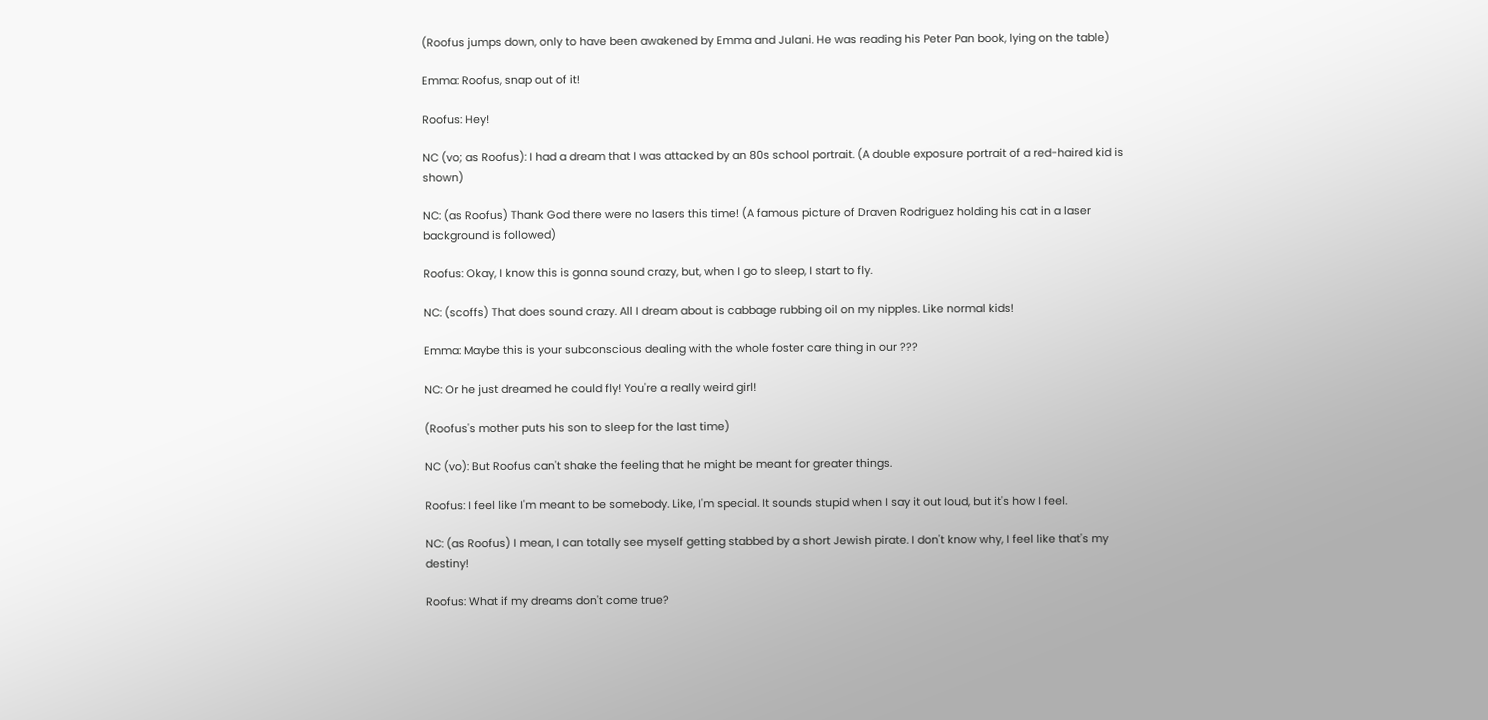(Roofus jumps down, only to have been awakened by Emma and Julani. He was reading his Peter Pan book, lying on the table)

Emma: Roofus, snap out of it!

Roofus: Hey!

NC (vo; as Roofus): I had a dream that I was attacked by an 80s school portrait. (A double exposure portrait of a red-haired kid is shown)

NC: (as Roofus) Thank God there were no lasers this time! (A famous picture of Draven Rodriguez holding his cat in a laser background is followed)

Roofus: Okay, I know this is gonna sound crazy, but, when I go to sleep, I start to fly.

NC: (scoffs) That does sound crazy. All I dream about is cabbage rubbing oil on my nipples. Like normal kids!

Emma: Maybe this is your subconscious dealing with the whole foster care thing in our ???

NC: Or he just dreamed he could fly! You're a really weird girl!

(Roofus's mother puts his son to sleep for the last time)

NC (vo): But Roofus can't shake the feeling that he might be meant for greater things.

Roofus: I feel like I'm meant to be somebody. Like, I'm special. It sounds stupid when I say it out loud, but it's how I feel.

NC: (as Roofus) I mean, I can totally see myself getting stabbed by a short Jewish pirate. I don't know why, I feel like that's my destiny!

Roofus: What if my dreams don't come true?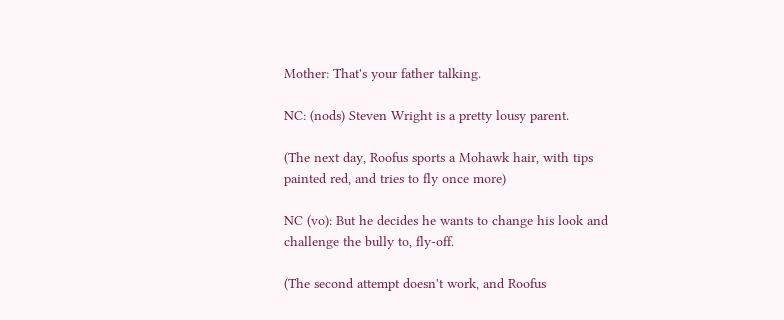Mother: That's your father talking.

NC: (nods) Steven Wright is a pretty lousy parent.

(The next day, Roofus sports a Mohawk hair, with tips painted red, and tries to fly once more)

NC (vo): But he decides he wants to change his look and challenge the bully to, fly-off.

(The second attempt doesn't work, and Roofus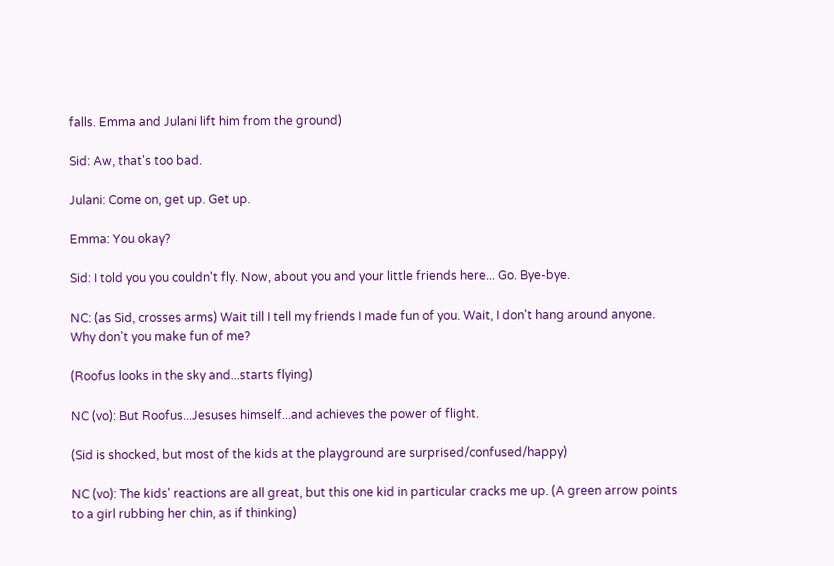falls. Emma and Julani lift him from the ground)

Sid: Aw, that's too bad.

Julani: Come on, get up. Get up.

Emma: You okay?

Sid: I told you you couldn't fly. Now, about you and your little friends here... Go. Bye-bye.

NC: (as Sid, crosses arms) Wait till I tell my friends I made fun of you. Wait, I don't hang around anyone. Why don't you make fun of me?

(Roofus looks in the sky and...starts flying)

NC (vo): But Roofus...Jesuses himself...and achieves the power of flight.

(Sid is shocked, but most of the kids at the playground are surprised/confused/happy)

NC (vo): The kids' reactions are all great, but this one kid in particular cracks me up. (A green arrow points to a girl rubbing her chin, as if thinking)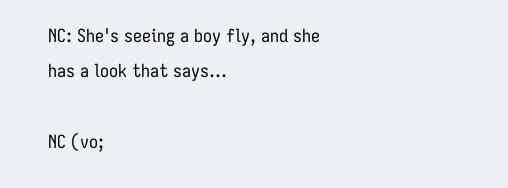NC: She's seeing a boy fly, and she has a look that says...

NC (vo;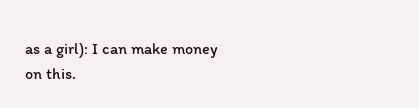as a girl): I can make money on this.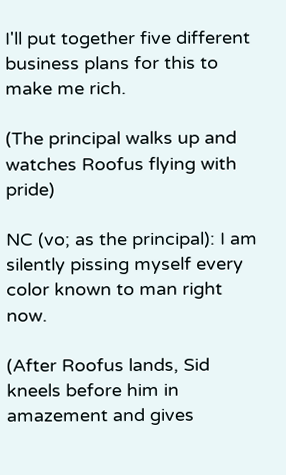I'll put together five different business plans for this to make me rich.

(The principal walks up and watches Roofus flying with pride)

NC (vo; as the principal): I am silently pissing myself every color known to man right now.

(After Roofus lands, Sid kneels before him in amazement and gives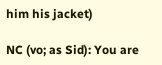him his jacket)

NC (vo; as Sid): You are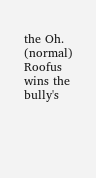the Oh. (normal) Roofus wins the bully's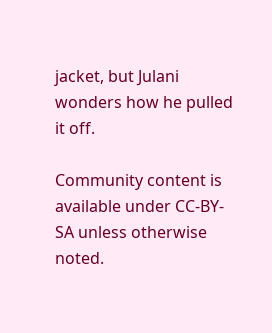jacket, but Julani wonders how he pulled it off.

Community content is available under CC-BY-SA unless otherwise noted.